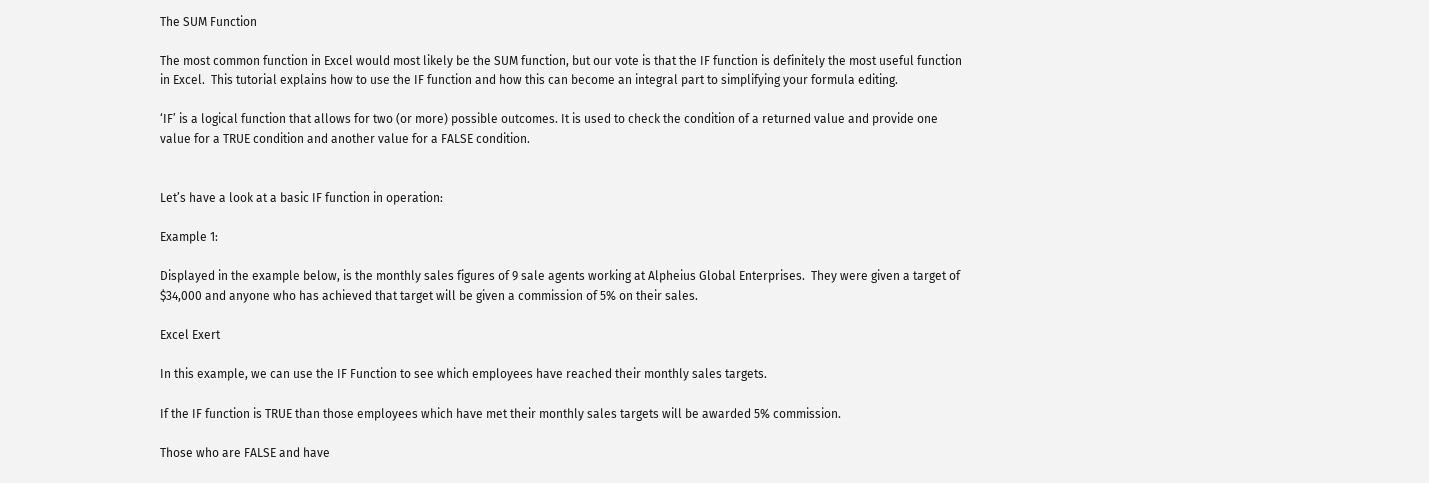The SUM Function

The most common function in Excel would most likely be the SUM function, but our vote is that the IF function is definitely the most useful function in Excel.  This tutorial explains how to use the IF function and how this can become an integral part to simplifying your formula editing.

‘IF’ is a logical function that allows for two (or more) possible outcomes. It is used to check the condition of a returned value and provide one value for a TRUE condition and another value for a FALSE condition.


Let’s have a look at a basic IF function in operation:

Example 1:

Displayed in the example below, is the monthly sales figures of 9 sale agents working at Alpheius Global Enterprises.  They were given a target of $34,000 and anyone who has achieved that target will be given a commission of 5% on their sales.

Excel Exert

In this example, we can use the IF Function to see which employees have reached their monthly sales targets.

If the IF function is TRUE than those employees which have met their monthly sales targets will be awarded 5% commission.

Those who are FALSE and have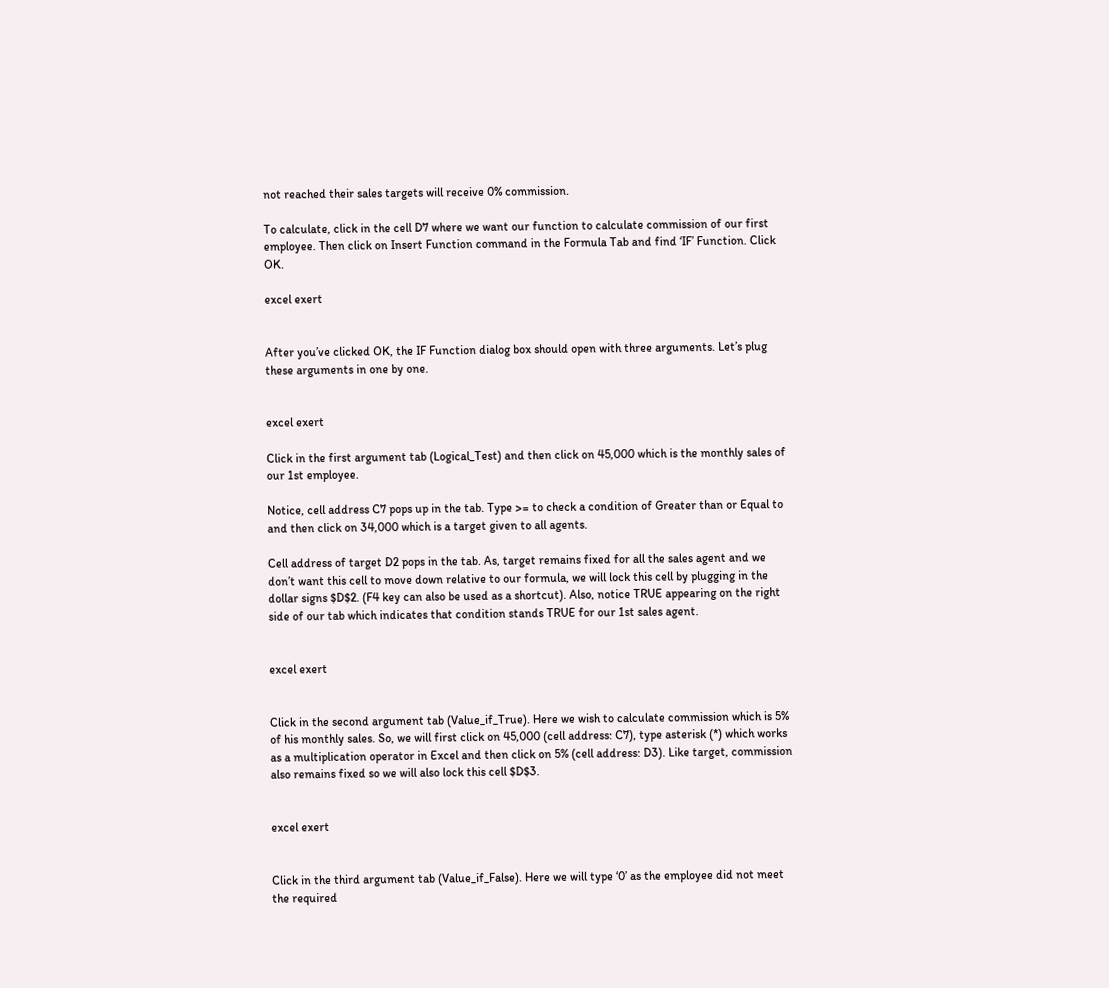not reached their sales targets will receive 0% commission.

To calculate, click in the cell D7 where we want our function to calculate commission of our first employee. Then click on Insert Function command in the Formula Tab and find ‘IF’ Function. Click OK.

excel exert


After you’ve clicked OK, the IF Function dialog box should open with three arguments. Let’s plug these arguments in one by one.


excel exert

Click in the first argument tab (Logical_Test) and then click on 45,000 which is the monthly sales of our 1st employee.

Notice, cell address C7 pops up in the tab. Type >= to check a condition of Greater than or Equal to and then click on 34,000 which is a target given to all agents.

Cell address of target D2 pops in the tab. As, target remains fixed for all the sales agent and we don’t want this cell to move down relative to our formula, we will lock this cell by plugging in the dollar signs $D$2. (F4 key can also be used as a shortcut). Also, notice TRUE appearing on the right side of our tab which indicates that condition stands TRUE for our 1st sales agent.


excel exert


Click in the second argument tab (Value_if_True). Here we wish to calculate commission which is 5% of his monthly sales. So, we will first click on 45,000 (cell address: C7), type asterisk (*) which works as a multiplication operator in Excel and then click on 5% (cell address: D3). Like target, commission also remains fixed so we will also lock this cell $D$3.


excel exert


Click in the third argument tab (Value_if_False). Here we will type ‘0’ as the employee did not meet the required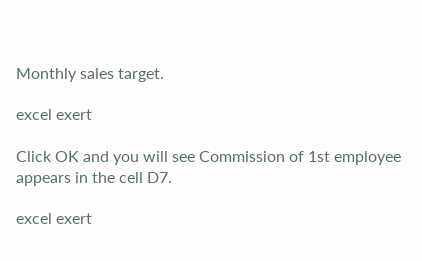Monthly sales target.

excel exert

Click OK and you will see Commission of 1st employee appears in the cell D7.

excel exert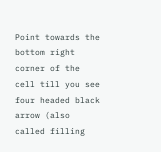Point towards the bottom right corner of the cell till you see four headed black arrow (also called filling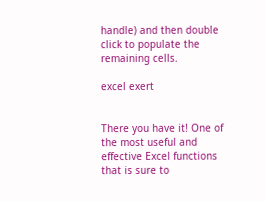handle) and then double click to populate the remaining cells.

excel exert


There you have it! One of the most useful and effective Excel functions that is sure to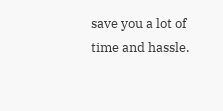save you a lot of time and hassle.